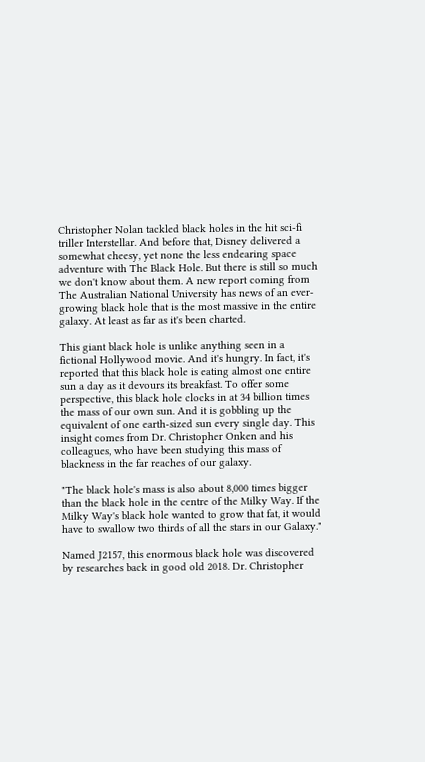Christopher Nolan tackled black holes in the hit sci-fi triller Interstellar. And before that, Disney delivered a somewhat cheesy, yet none the less endearing space adventure with The Black Hole. But there is still so much we don't know about them. A new report coming from The Australian National University has news of an ever-growing black hole that is the most massive in the entire galaxy. At least as far as it's been charted.

This giant black hole is unlike anything seen in a fictional Hollywood movie. And it's hungry. In fact, it's reported that this black hole is eating almost one entire sun a day as it devours its breakfast. To offer some perspective, this black hole clocks in at 34 billion times the mass of our own sun. And it is gobbling up the equivalent of one earth-sized sun every single day. This insight comes from Dr. Christopher Onken and his colleagues, who have been studying this mass of blackness in the far reaches of our galaxy.

"The black hole's mass is also about 8,000 times bigger than the black hole in the centre of the Milky Way. If the Milky Way's black hole wanted to grow that fat, it would have to swallow two thirds of all the stars in our Galaxy."

Named J2157, this enormous black hole was discovered by researches back in good old 2018. Dr. Christopher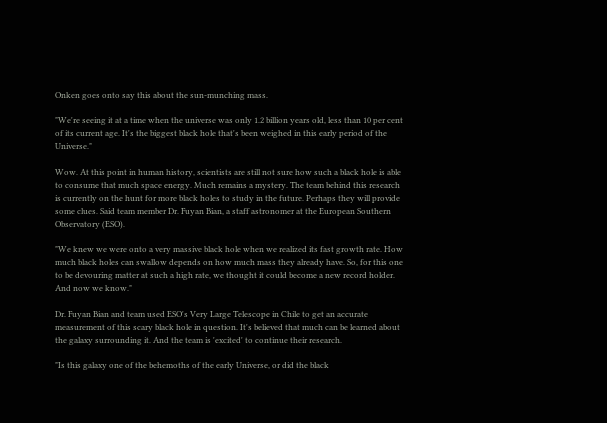Onken goes onto say this about the sun-munching mass.

"We're seeing it at a time when the universe was only 1.2 billion years old, less than 10 per cent of its current age. It's the biggest black hole that's been weighed in this early period of the Universe."

Wow. At this point in human history, scientists are still not sure how such a black hole is able to consume that much space energy. Much remains a mystery. The team behind this research is currently on the hunt for more black holes to study in the future. Perhaps they will provide some clues. Said team member Dr. Fuyan Bian, a staff astronomer at the European Southern Observatory (ESO).

"We knew we were onto a very massive black hole when we realized its fast growth rate. How much black holes can swallow depends on how much mass they already have. So, for this one to be devouring matter at such a high rate, we thought it could become a new record holder. And now we know."

Dr. Fuyan Bian and team used ESO's Very Large Telescope in Chile to get an accurate measurement of this scary black hole in question. It's believed that much can be learned about the galaxy surrounding it. And the team is 'excited' to continue their research.

"Is this galaxy one of the behemoths of the early Universe, or did the black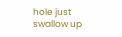hole just swallow up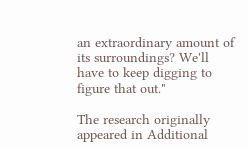an extraordinary amount of its surroundings? We'll have to keep digging to figure that out."

The research originally appeared in Additional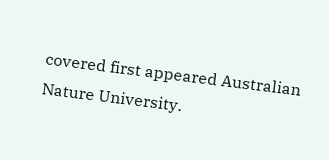covered first appeared Australian Nature University.